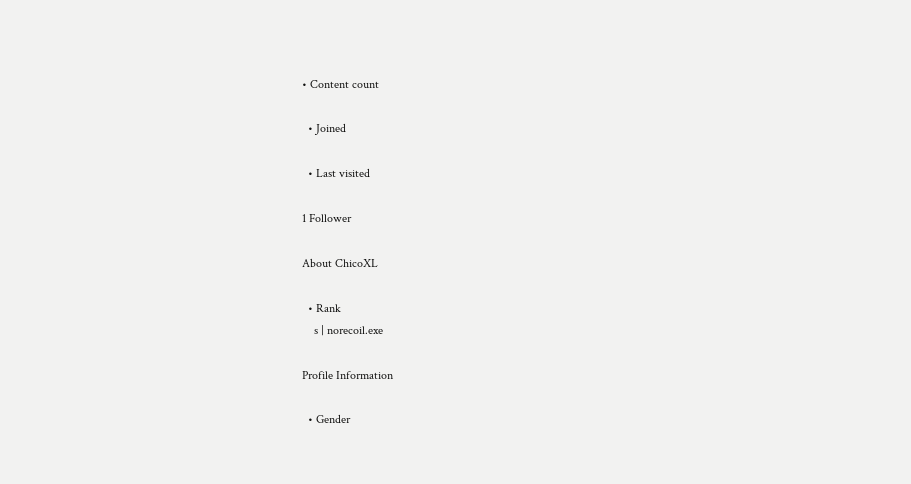• Content count

  • Joined

  • Last visited

1 Follower

About ChicoXL

  • Rank
    s | norecoil.exe

Profile Information

  • Gender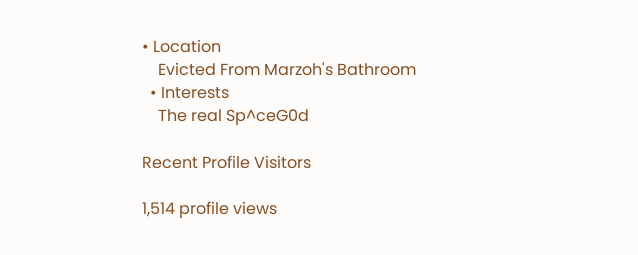• Location
    Evicted From Marzoh's Bathroom
  • Interests
    The real Sp^ceG0d

Recent Profile Visitors

1,514 profile views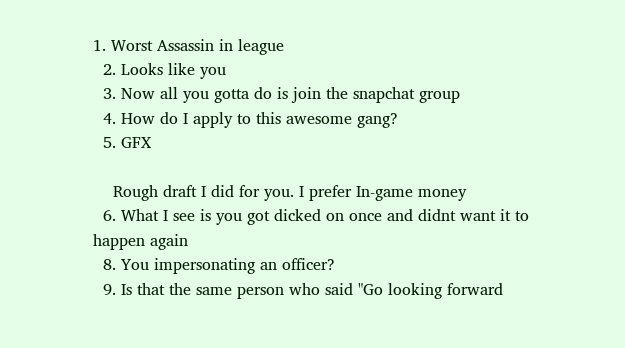1. Worst Assassin in league
  2. Looks like you
  3. Now all you gotta do is join the snapchat group
  4. How do I apply to this awesome gang?
  5. GFX

    Rough draft I did for you. I prefer In-game money
  6. What I see is you got dicked on once and didnt want it to happen again
  8. You impersonating an officer?
  9. Is that the same person who said "Go looking forward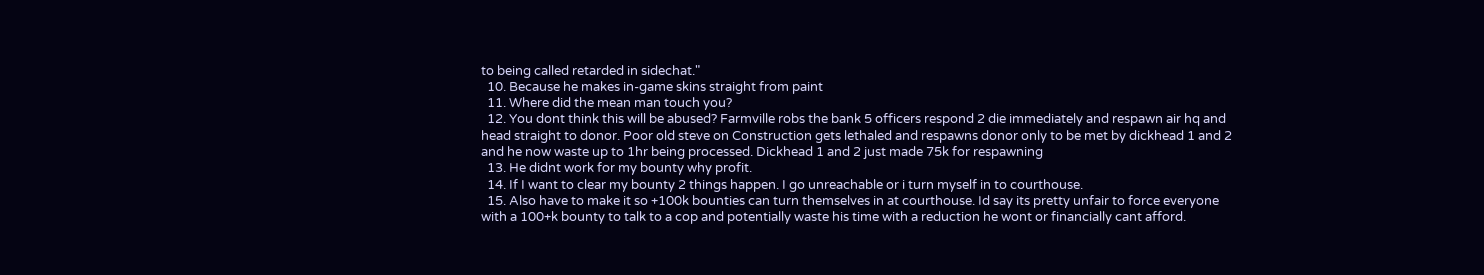to being called retarded in sidechat."
  10. Because he makes in-game skins straight from paint
  11. Where did the mean man touch you?
  12. You dont think this will be abused? Farmville robs the bank 5 officers respond 2 die immediately and respawn air hq and head straight to donor. Poor old steve on Construction gets lethaled and respawns donor only to be met by dickhead 1 and 2 and he now waste up to 1hr being processed. Dickhead 1 and 2 just made 75k for respawning
  13. He didnt work for my bounty why profit.
  14. If I want to clear my bounty 2 things happen. I go unreachable or i turn myself in to courthouse.
  15. Also have to make it so +100k bounties can turn themselves in at courthouse. Id say its pretty unfair to force everyone with a 100+k bounty to talk to a cop and potentially waste his time with a reduction he wont or financially cant afford.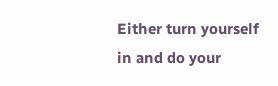Either turn yourself in and do your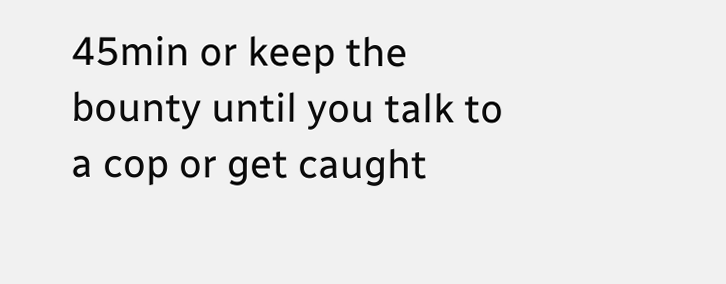45min or keep the bounty until you talk to a cop or get caught